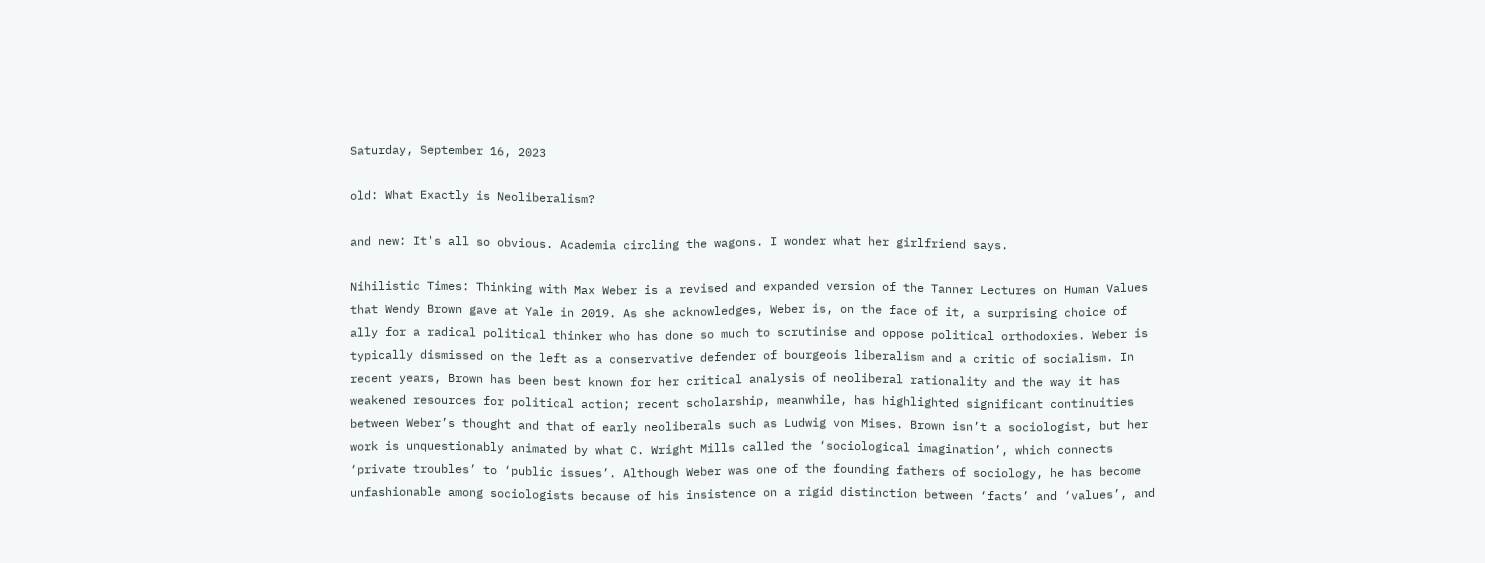Saturday, September 16, 2023

old: What Exactly is Neoliberalism?

and new: It's all so obvious. Academia circling the wagons. I wonder what her girlfriend says.

Nihilistic Times: Thinking with Max Weber is a revised and expanded version of the Tanner Lectures on Human Values that Wendy Brown gave at Yale in 2019. As she acknowledges, Weber is, on the face of it, a surprising choice of ally for a radical political thinker who has done so much to scrutinise and oppose political orthodoxies. Weber is typically dismissed on the left as a conservative defender of bourgeois liberalism and a critic of socialism. In recent years, Brown has been best known for her critical analysis of neoliberal rationality and the way it has weakened resources for political action; recent scholarship, meanwhile, has highlighted significant continuities between Weber’s thought and that of early neoliberals such as Ludwig von Mises. Brown isn’t a sociologist, but her work is unquestionably animated by what C. Wright Mills called the ‘sociological imagination’, which connects ‘private troubles’ to ‘public issues’. Although Weber was one of the founding fathers of sociology, he has become unfashionable among sociologists because of his insistence on a rigid distinction between ‘facts’ and ‘values’, and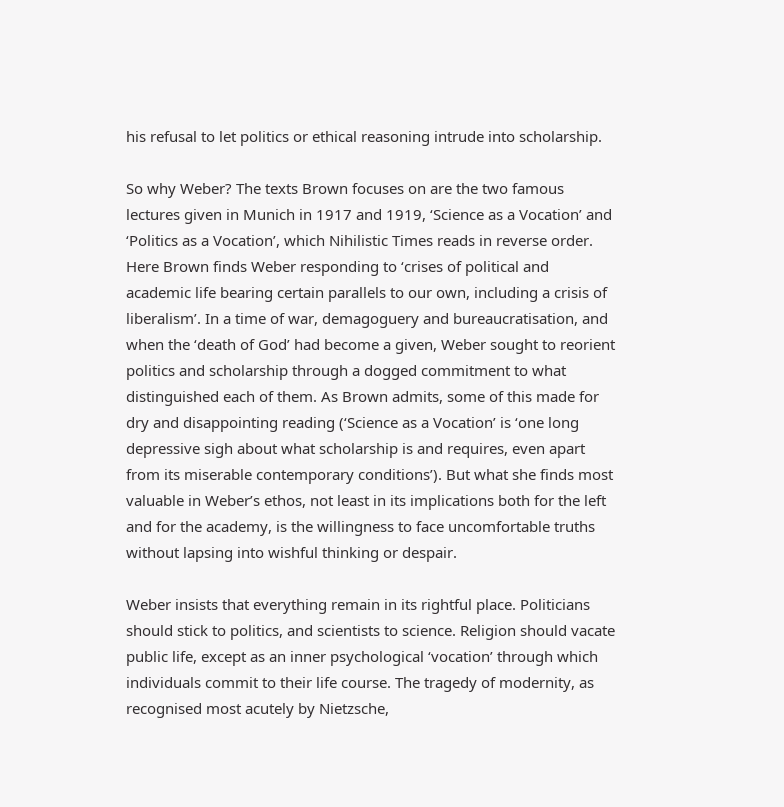his refusal to let politics or ethical reasoning intrude into scholarship.

So why Weber? The texts Brown focuses on are the two famous lectures given in Munich in 1917 and 1919, ‘Science as a Vocation’ and ‘Politics as a Vocation’, which Nihilistic Times reads in reverse order. Here Brown finds Weber responding to ‘crises of political and academic life bearing certain parallels to our own, including a crisis of liberalism’. In a time of war, demagoguery and bureaucratisation, and when the ‘death of God’ had become a given, Weber sought to reorient politics and scholarship through a dogged commitment to what distinguished each of them. As Brown admits, some of this made for dry and disappointing reading (‘Science as a Vocation’ is ‘one long depressive sigh about what scholarship is and requires, even apart from its miserable contemporary conditions’). But what she finds most valuable in Weber’s ethos, not least in its implications both for the left and for the academy, is the willingness to face uncomfortable truths without lapsing into wishful thinking or despair.

Weber insists that everything remain in its rightful place. Politicians should stick to politics, and scientists to science. Religion should vacate public life, except as an inner psychological ‘vocation’ through which individuals commit to their life course. The tragedy of modernity, as recognised most acutely by Nietzsche,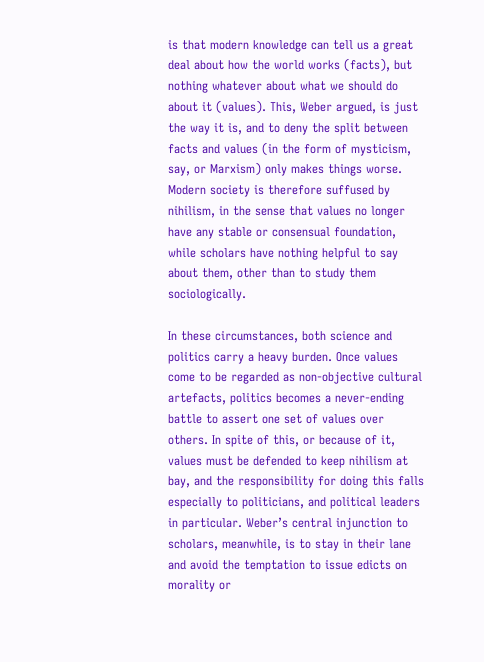is that modern knowledge can tell us a great deal about how the world works (facts), but nothing whatever about what we should do about it (values). This, Weber argued, is just the way it is, and to deny the split between facts and values (in the form of mysticism, say, or Marxism) only makes things worse. Modern society is therefore suffused by nihilism, in the sense that values no longer have any stable or consensual foundation, while scholars have nothing helpful to say about them, other than to study them sociologically.

In these circumstances, both science and politics carry a heavy burden. Once values come to be regarded as non-objective cultural artefacts, politics becomes a never-ending battle to assert one set of values over others. In spite of this, or because of it, values must be defended to keep nihilism at bay, and the responsibility for doing this falls especially to politicians, and political leaders in particular. Weber’s central injunction to scholars, meanwhile, is to stay in their lane and avoid the temptation to issue edicts on morality or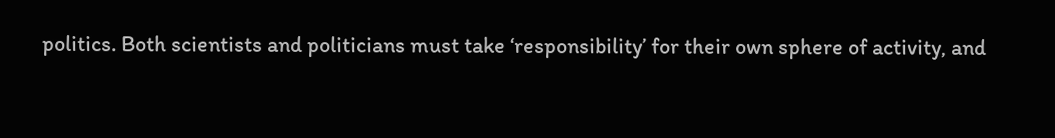politics. Both scientists and politicians must take ‘responsibility’ for their own sphere of activity, and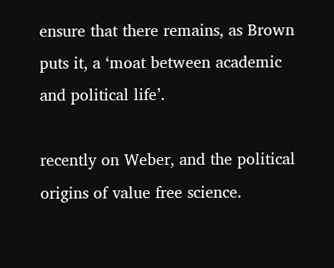ensure that there remains, as Brown puts it, a ‘moat between academic and political life’.

recently on Weber, and the political origins of value free science.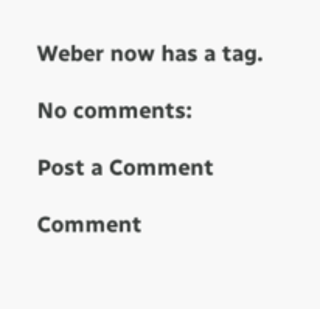Weber now has a tag.

No comments:

Post a Comment

Comment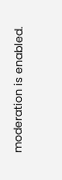moderation is enabled.